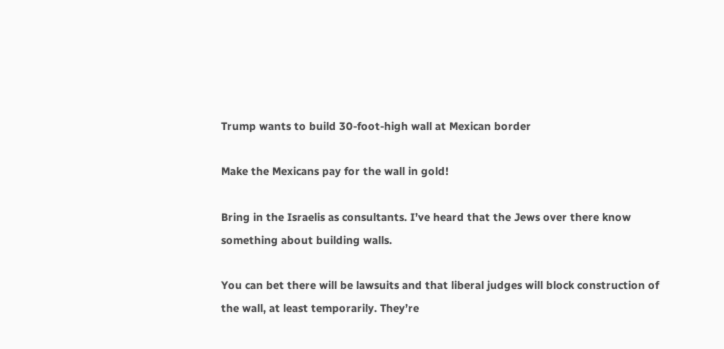Trump wants to build 30-foot-high wall at Mexican border

Make the Mexicans pay for the wall in gold!

Bring in the Israelis as consultants. I’ve heard that the Jews over there know something about building walls.

You can bet there will be lawsuits and that liberal judges will block construction of the wall, at least temporarily. They’re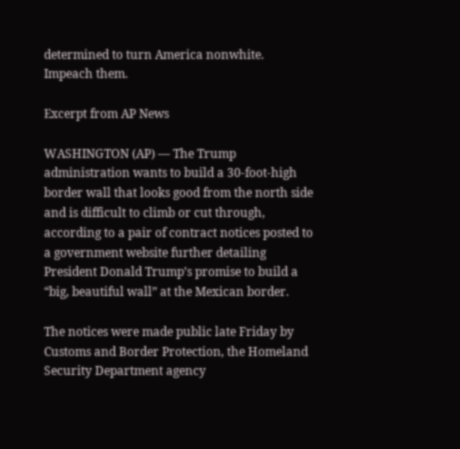determined to turn America nonwhite. Impeach them.

Excerpt from AP News

WASHINGTON (AP) — The Trump administration wants to build a 30-foot-high border wall that looks good from the north side and is difficult to climb or cut through, according to a pair of contract notices posted to a government website further detailing President Donald Trump’s promise to build a “big, beautiful wall” at the Mexican border.

The notices were made public late Friday by Customs and Border Protection, the Homeland Security Department agency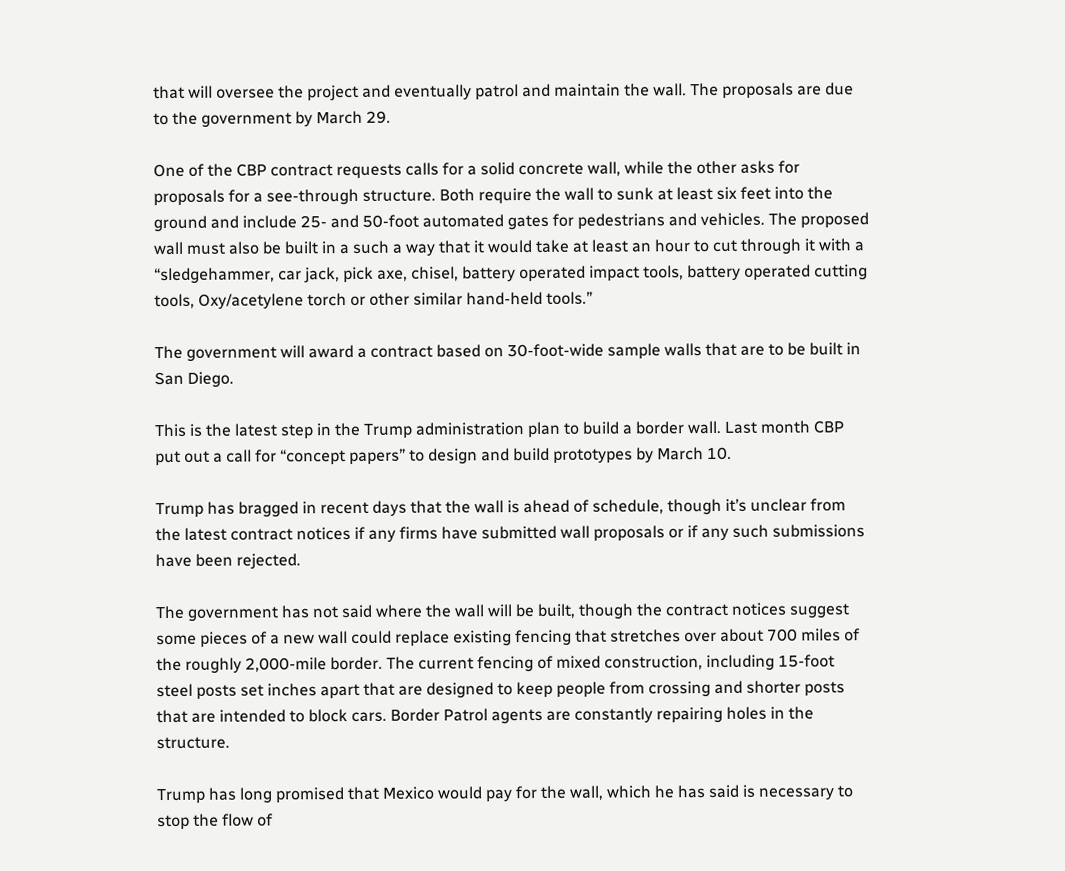that will oversee the project and eventually patrol and maintain the wall. The proposals are due to the government by March 29.

One of the CBP contract requests calls for a solid concrete wall, while the other asks for proposals for a see-through structure. Both require the wall to sunk at least six feet into the ground and include 25- and 50-foot automated gates for pedestrians and vehicles. The proposed wall must also be built in a such a way that it would take at least an hour to cut through it with a “sledgehammer, car jack, pick axe, chisel, battery operated impact tools, battery operated cutting tools, Oxy/acetylene torch or other similar hand-held tools.”

The government will award a contract based on 30-foot-wide sample walls that are to be built in San Diego.

This is the latest step in the Trump administration plan to build a border wall. Last month CBP put out a call for “concept papers” to design and build prototypes by March 10.

Trump has bragged in recent days that the wall is ahead of schedule, though it’s unclear from the latest contract notices if any firms have submitted wall proposals or if any such submissions have been rejected.

The government has not said where the wall will be built, though the contract notices suggest some pieces of a new wall could replace existing fencing that stretches over about 700 miles of the roughly 2,000-mile border. The current fencing of mixed construction, including 15-foot steel posts set inches apart that are designed to keep people from crossing and shorter posts that are intended to block cars. Border Patrol agents are constantly repairing holes in the structure.

Trump has long promised that Mexico would pay for the wall, which he has said is necessary to stop the flow of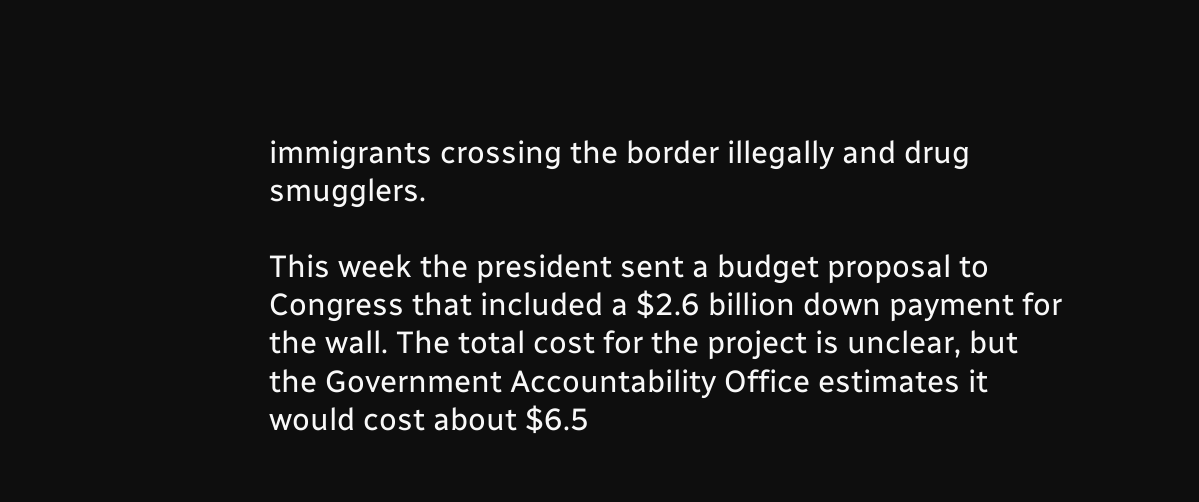immigrants crossing the border illegally and drug smugglers.

This week the president sent a budget proposal to Congress that included a $2.6 billion down payment for the wall. The total cost for the project is unclear, but the Government Accountability Office estimates it would cost about $6.5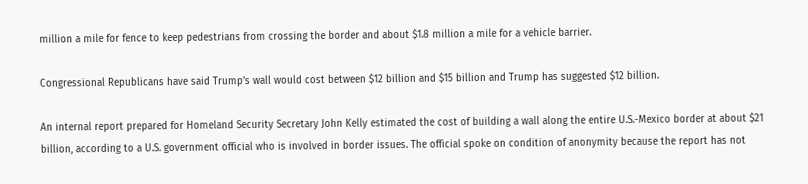million a mile for fence to keep pedestrians from crossing the border and about $1.8 million a mile for a vehicle barrier.

Congressional Republicans have said Trump’s wall would cost between $12 billion and $15 billion and Trump has suggested $12 billion.

An internal report prepared for Homeland Security Secretary John Kelly estimated the cost of building a wall along the entire U.S.-Mexico border at about $21 billion, according to a U.S. government official who is involved in border issues. The official spoke on condition of anonymity because the report has not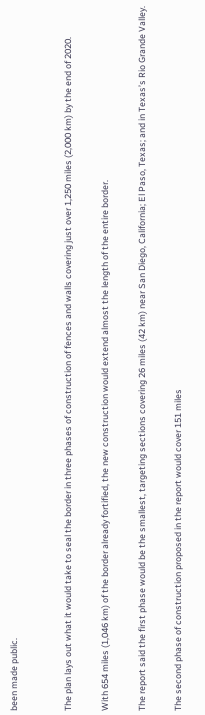been made public.


The plan lays out what it would take to seal the border in three phases of construction of fences and walls covering just over 1,250 miles (2,000 km) by the end of 2020.

With 654 miles (1,046 km) of the border already fortified, the new construction would extend almost the length of the entire border.

The report said the first phase would be the smallest, targeting sections covering 26 miles (42 km) near San Diego, California; El Paso, Texas; and in Texas’s Rio Grande Valley.

The second phase of construction proposed in the report would cover 151 miles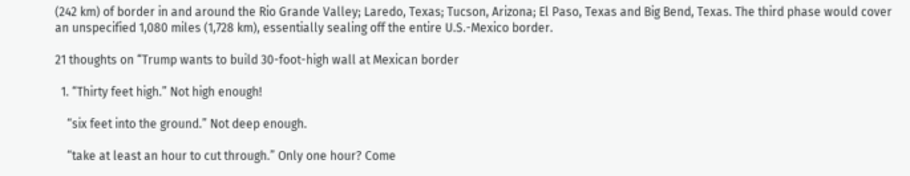(242 km) of border in and around the Rio Grande Valley; Laredo, Texas; Tucson, Arizona; El Paso, Texas and Big Bend, Texas. The third phase would cover an unspecified 1,080 miles (1,728 km), essentially sealing off the entire U.S.-Mexico border.

21 thoughts on “Trump wants to build 30-foot-high wall at Mexican border

  1. “Thirty feet high.” Not high enough!

    “six feet into the ground.” Not deep enough.

    “take at least an hour to cut through.” Only one hour? Come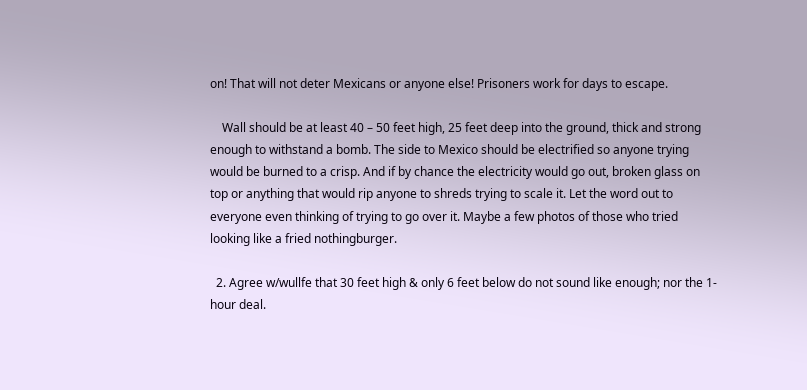on! That will not deter Mexicans or anyone else! Prisoners work for days to escape.

    Wall should be at least 40 – 50 feet high, 25 feet deep into the ground, thick and strong enough to withstand a bomb. The side to Mexico should be electrified so anyone trying would be burned to a crisp. And if by chance the electricity would go out, broken glass on top or anything that would rip anyone to shreds trying to scale it. Let the word out to everyone even thinking of trying to go over it. Maybe a few photos of those who tried looking like a fried nothingburger.

  2. Agree w/wullfe that 30 feet high & only 6 feet below do not sound like enough; nor the 1-hour deal.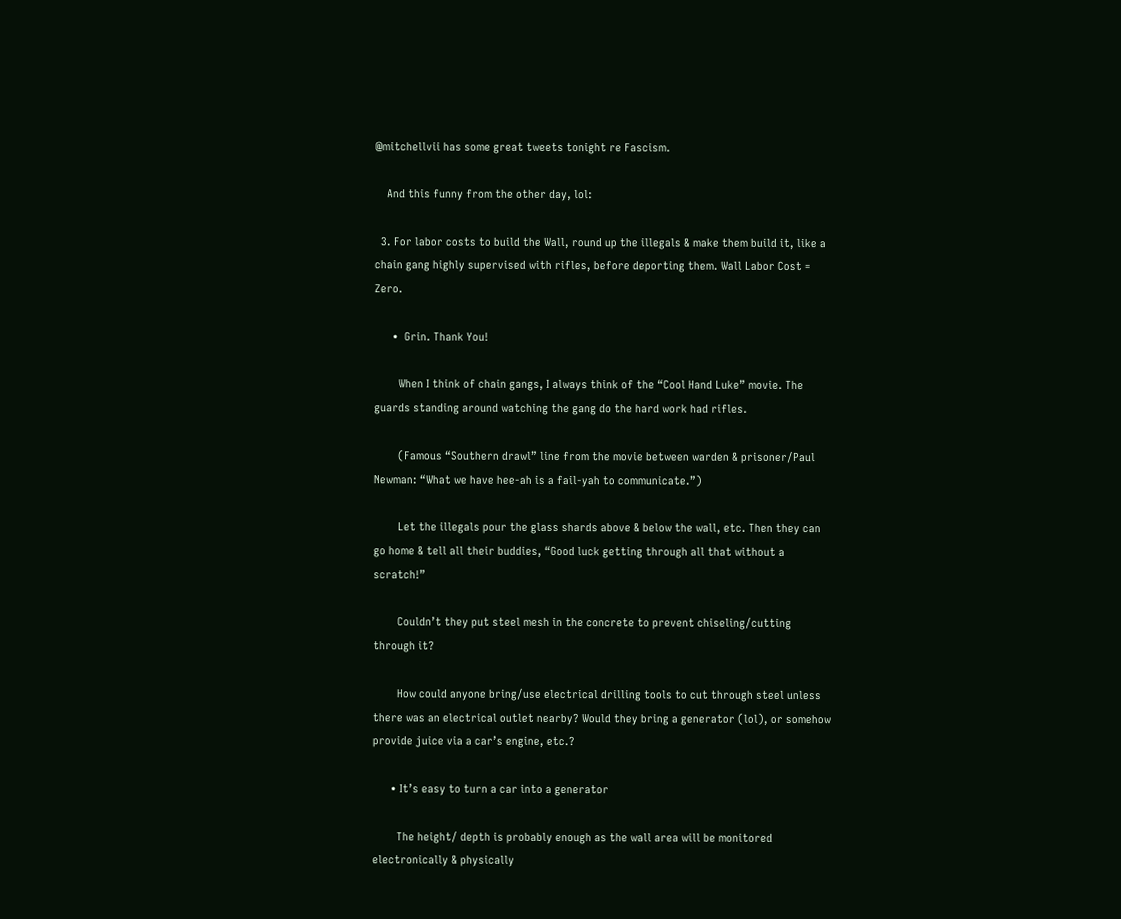@mitchellvii has some great tweets tonight re Fascism.

    And this funny from the other day, lol:

  3. For labor costs to build the Wall, round up the illegals & make them build it, like a chain gang highly supervised with rifles, before deporting them. Wall Labor Cost = Zero.

      •  Grin. Thank You!

        When I think of chain gangs, I always think of the “Cool Hand Luke” movie. The guards standing around watching the gang do the hard work had rifles.

        (Famous “Southern drawl” line from the movie between warden & prisoner/Paul Newman: “What we have hee-ah is a fail-yah to communicate.”)

        Let the illegals pour the glass shards above & below the wall, etc. Then they can go home & tell all their buddies, “Good luck getting through all that without a scratch!”

        Couldn’t they put steel mesh in the concrete to prevent chiseling/cutting through it?

        How could anyone bring/use electrical drilling tools to cut through steel unless there was an electrical outlet nearby? Would they bring a generator (lol), or somehow provide juice via a car’s engine, etc.?

      • It’s easy to turn a car into a generator

        The height/ depth is probably enough as the wall area will be monitored electronically & physically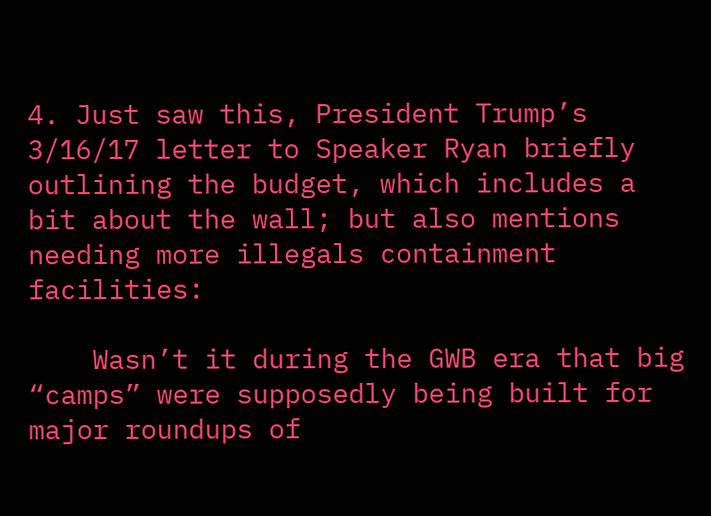4. Just saw this, President Trump’s 3/16/17 letter to Speaker Ryan briefly outlining the budget, which includes a bit about the wall; but also mentions needing more illegals containment facilities:

    Wasn’t it during the GWB era that big “camps” were supposedly being built for major roundups of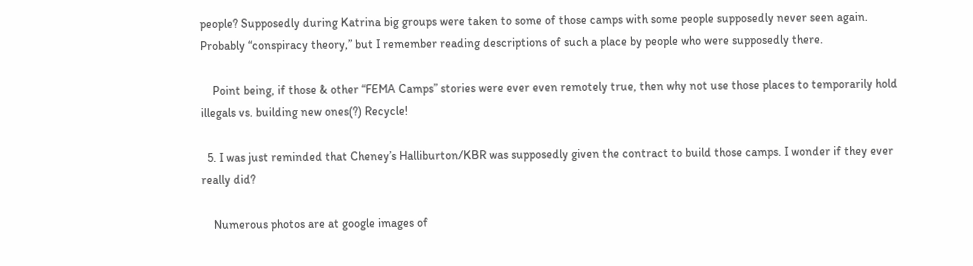people? Supposedly during Katrina big groups were taken to some of those camps with some people supposedly never seen again. Probably “conspiracy theory,” but I remember reading descriptions of such a place by people who were supposedly there.

    Point being, if those & other “FEMA Camps” stories were ever even remotely true, then why not use those places to temporarily hold illegals vs. building new ones(?) Recycle!

  5. I was just reminded that Cheney’s Halliburton/KBR was supposedly given the contract to build those camps. I wonder if they ever really did?

    Numerous photos are at google images of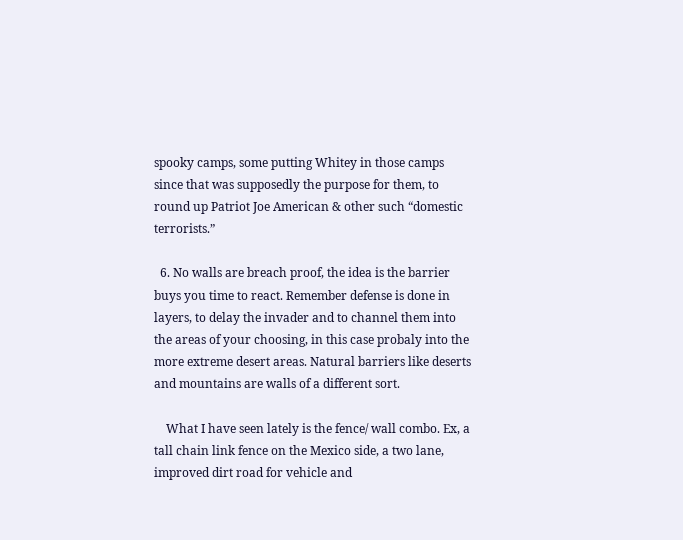spooky camps, some putting Whitey in those camps since that was supposedly the purpose for them, to round up Patriot Joe American & other such “domestic terrorists.”

  6. No walls are breach proof, the idea is the barrier buys you time to react. Remember defense is done in layers, to delay the invader and to channel them into the areas of your choosing, in this case probaly into the more extreme desert areas. Natural barriers like deserts and mountains are walls of a different sort.

    What I have seen lately is the fence/ wall combo. Ex, a tall chain link fence on the Mexico side, a two lane, improved dirt road for vehicle and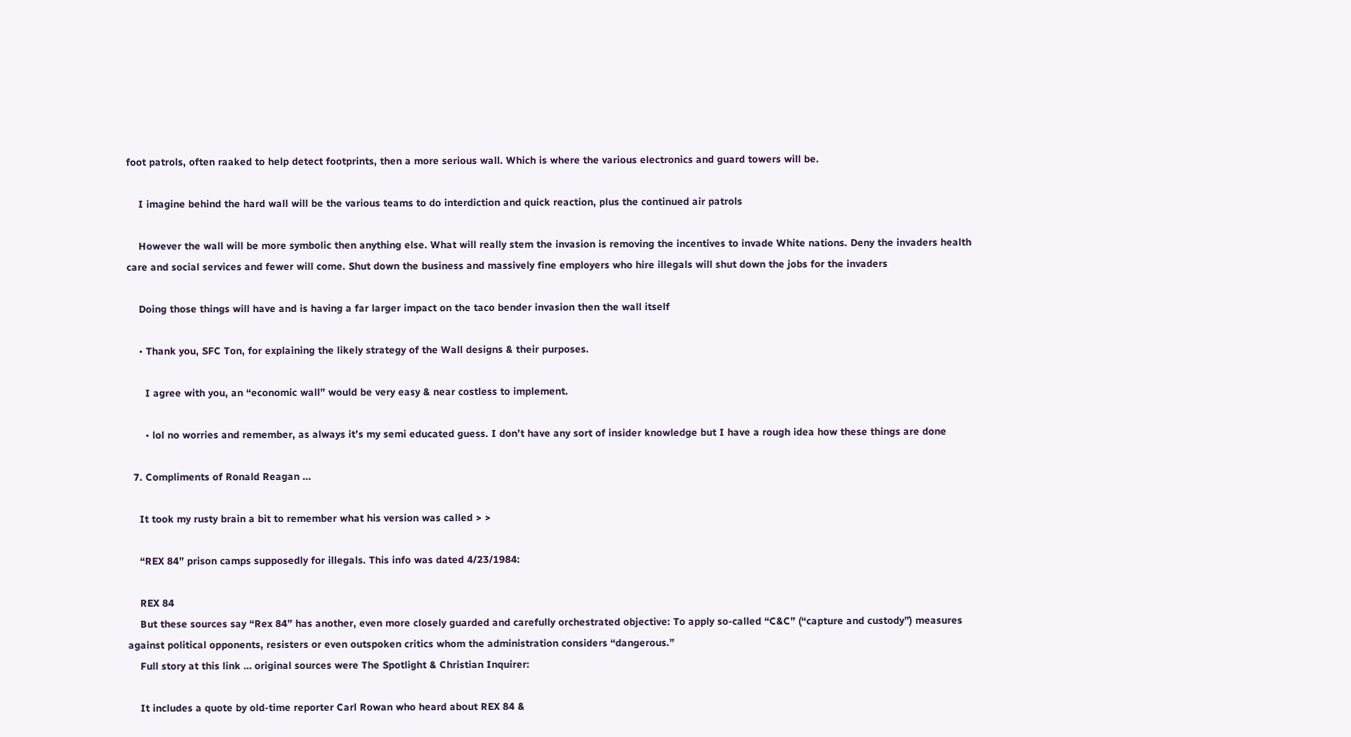foot patrols, often raaked to help detect footprints, then a more serious wall. Which is where the various electronics and guard towers will be.

    I imagine behind the hard wall will be the various teams to do interdiction and quick reaction, plus the continued air patrols

    However the wall will be more symbolic then anything else. What will really stem the invasion is removing the incentives to invade White nations. Deny the invaders health care and social services and fewer will come. Shut down the business and massively fine employers who hire illegals will shut down the jobs for the invaders

    Doing those things will have and is having a far larger impact on the taco bender invasion then the wall itself

    • Thank you, SFC Ton, for explaining the likely strategy of the Wall designs & their purposes.

      I agree with you, an “economic wall” would be very easy & near costless to implement.

      • lol no worries and remember, as always it’s my semi educated guess. I don’t have any sort of insider knowledge but I have a rough idea how these things are done

  7. Compliments of Ronald Reagan …

    It took my rusty brain a bit to remember what his version was called > >

    “REX 84” prison camps supposedly for illegals. This info was dated 4/23/1984:

    REX 84
    But these sources say “Rex 84” has another, even more closely guarded and carefully orchestrated objective: To apply so-called “C&C” (“capture and custody”) measures against political opponents, resisters or even outspoken critics whom the administration considers “dangerous.”
    Full story at this link … original sources were The Spotlight & Christian Inquirer:

    It includes a quote by old-time reporter Carl Rowan who heard about REX 84 &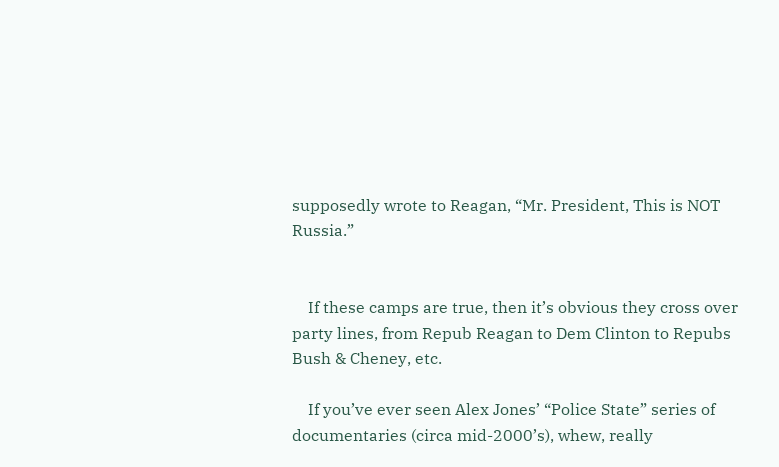supposedly wrote to Reagan, “Mr. President, This is NOT Russia.”


    If these camps are true, then it’s obvious they cross over party lines, from Repub Reagan to Dem Clinton to Repubs Bush & Cheney, etc.

    If you’ve ever seen Alex Jones’ “Police State” series of documentaries (circa mid-2000’s), whew, really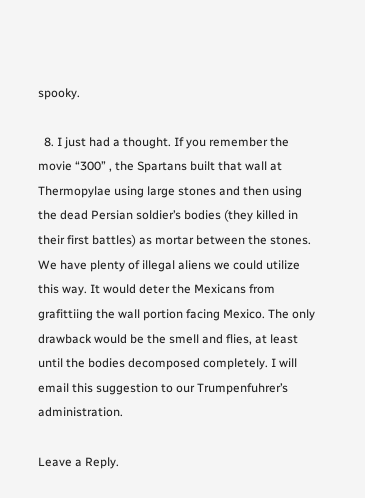spooky.

  8. I just had a thought. If you remember the movie “300” , the Spartans built that wall at Thermopylae using large stones and then using the dead Persian soldier’s bodies (they killed in their first battles) as mortar between the stones. We have plenty of illegal aliens we could utilize this way. It would deter the Mexicans from grafittiing the wall portion facing Mexico. The only drawback would be the smell and flies, at least until the bodies decomposed completely. I will email this suggestion to our Trumpenfuhrer’s administration.

Leave a Reply.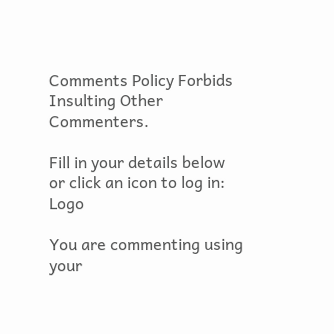Comments Policy Forbids Insulting Other Commenters.

Fill in your details below or click an icon to log in: Logo

You are commenting using your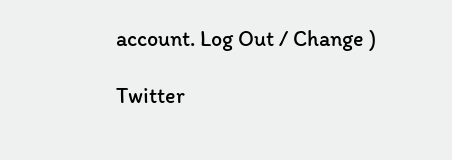account. Log Out / Change )

Twitter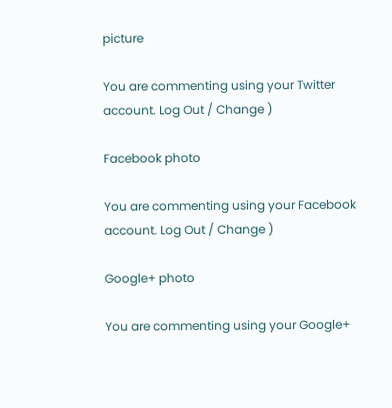picture

You are commenting using your Twitter account. Log Out / Change )

Facebook photo

You are commenting using your Facebook account. Log Out / Change )

Google+ photo

You are commenting using your Google+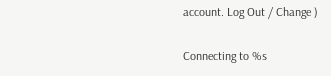account. Log Out / Change )

Connecting to %s